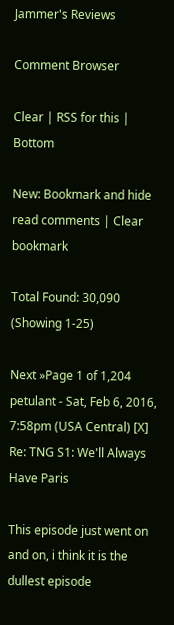Jammer's Reviews

Comment Browser

Clear | RSS for this | Bottom

New: Bookmark and hide read comments | Clear bookmark

Total Found: 30,090 (Showing 1-25)

Next »Page 1 of 1,204
petulant - Sat, Feb 6, 2016, 7:58pm (USA Central) [X]
Re: TNG S1: We'll Always Have Paris

This episode just went on and on, i think it is the dullest episode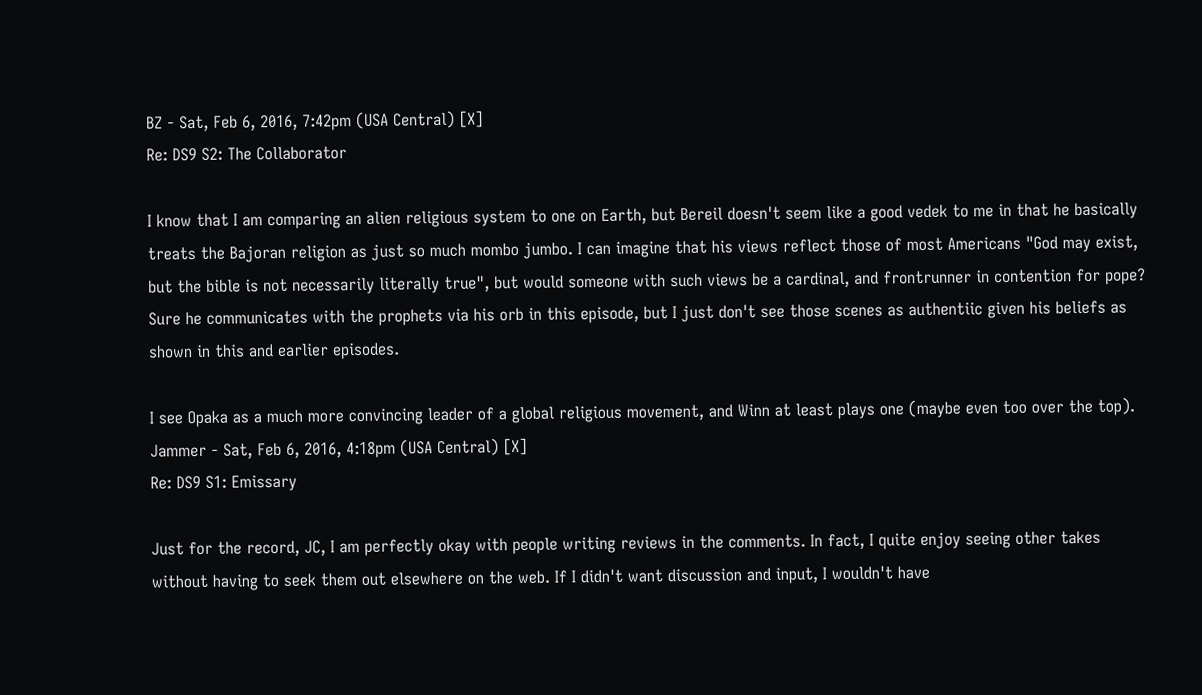BZ - Sat, Feb 6, 2016, 7:42pm (USA Central) [X]
Re: DS9 S2: The Collaborator

I know that I am comparing an alien religious system to one on Earth, but Bereil doesn't seem like a good vedek to me in that he basically treats the Bajoran religion as just so much mombo jumbo. I can imagine that his views reflect those of most Americans "God may exist, but the bible is not necessarily literally true", but would someone with such views be a cardinal, and frontrunner in contention for pope? Sure he communicates with the prophets via his orb in this episode, but I just don't see those scenes as authentiic given his beliefs as shown in this and earlier episodes.

I see Opaka as a much more convincing leader of a global religious movement, and Winn at least plays one (maybe even too over the top).
Jammer - Sat, Feb 6, 2016, 4:18pm (USA Central) [X]
Re: DS9 S1: Emissary

Just for the record, JC, I am perfectly okay with people writing reviews in the comments. In fact, I quite enjoy seeing other takes without having to seek them out elsewhere on the web. If I didn't want discussion and input, I wouldn't have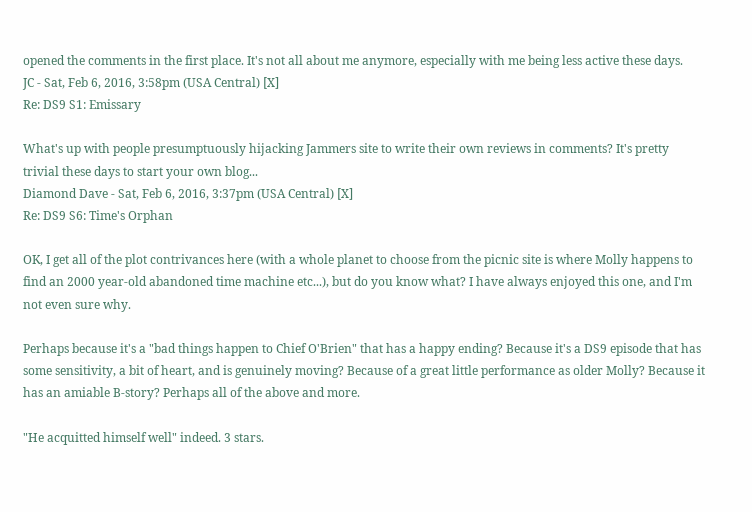opened the comments in the first place. It's not all about me anymore, especially with me being less active these days.
JC - Sat, Feb 6, 2016, 3:58pm (USA Central) [X]
Re: DS9 S1: Emissary

What's up with people presumptuously hijacking Jammers site to write their own reviews in comments? It's pretty trivial these days to start your own blog...
Diamond Dave - Sat, Feb 6, 2016, 3:37pm (USA Central) [X]
Re: DS9 S6: Time's Orphan

OK, I get all of the plot contrivances here (with a whole planet to choose from the picnic site is where Molly happens to find an 2000 year-old abandoned time machine etc...), but do you know what? I have always enjoyed this one, and I'm not even sure why.

Perhaps because it's a "bad things happen to Chief O'Brien" that has a happy ending? Because it's a DS9 episode that has some sensitivity, a bit of heart, and is genuinely moving? Because of a great little performance as older Molly? Because it has an amiable B-story? Perhaps all of the above and more.

"He acquitted himself well" indeed. 3 stars.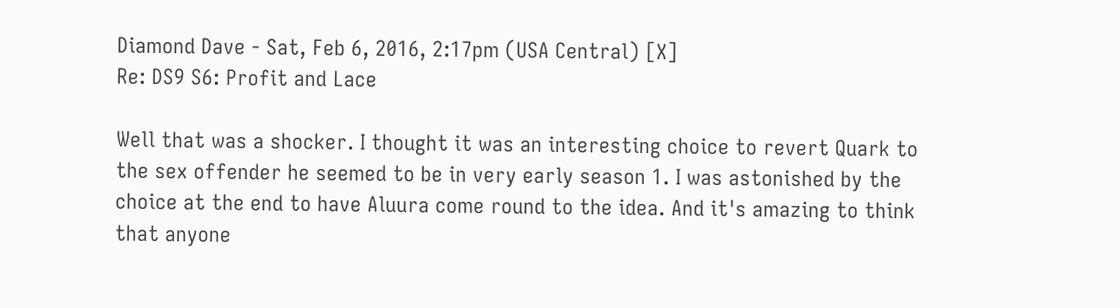Diamond Dave - Sat, Feb 6, 2016, 2:17pm (USA Central) [X]
Re: DS9 S6: Profit and Lace

Well that was a shocker. I thought it was an interesting choice to revert Quark to the sex offender he seemed to be in very early season 1. I was astonished by the choice at the end to have Aluura come round to the idea. And it's amazing to think that anyone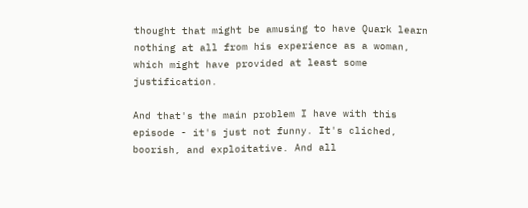thought that might be amusing to have Quark learn nothing at all from his experience as a woman, which might have provided at least some justification.

And that's the main problem I have with this episode - it's just not funny. It's cliched, boorish, and exploitative. And all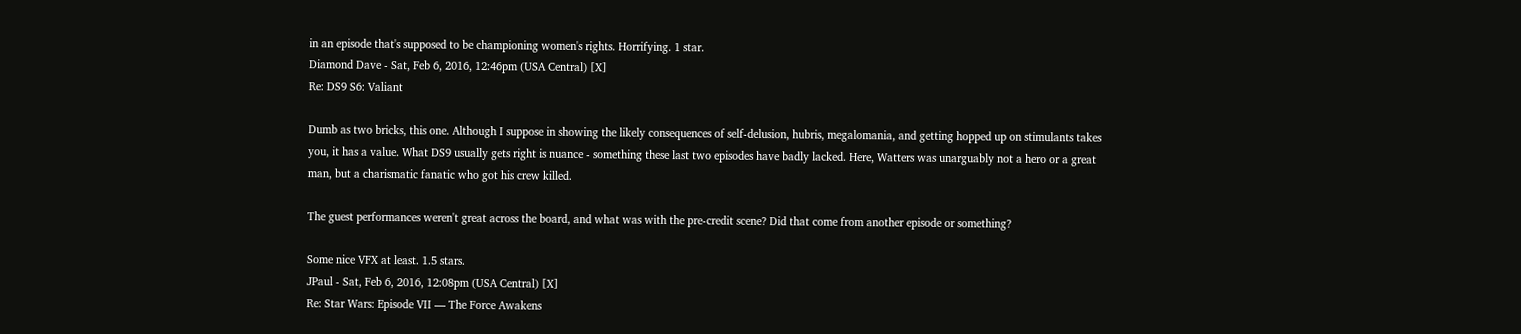in an episode that's supposed to be championing women's rights. Horrifying. 1 star.
Diamond Dave - Sat, Feb 6, 2016, 12:46pm (USA Central) [X]
Re: DS9 S6: Valiant

Dumb as two bricks, this one. Although I suppose in showing the likely consequences of self-delusion, hubris, megalomania, and getting hopped up on stimulants takes you, it has a value. What DS9 usually gets right is nuance - something these last two episodes have badly lacked. Here, Watters was unarguably not a hero or a great man, but a charismatic fanatic who got his crew killed.

The guest performances weren't great across the board, and what was with the pre-credit scene? Did that come from another episode or something?

Some nice VFX at least. 1.5 stars.
JPaul - Sat, Feb 6, 2016, 12:08pm (USA Central) [X]
Re: Star Wars: Episode VII — The Force Awakens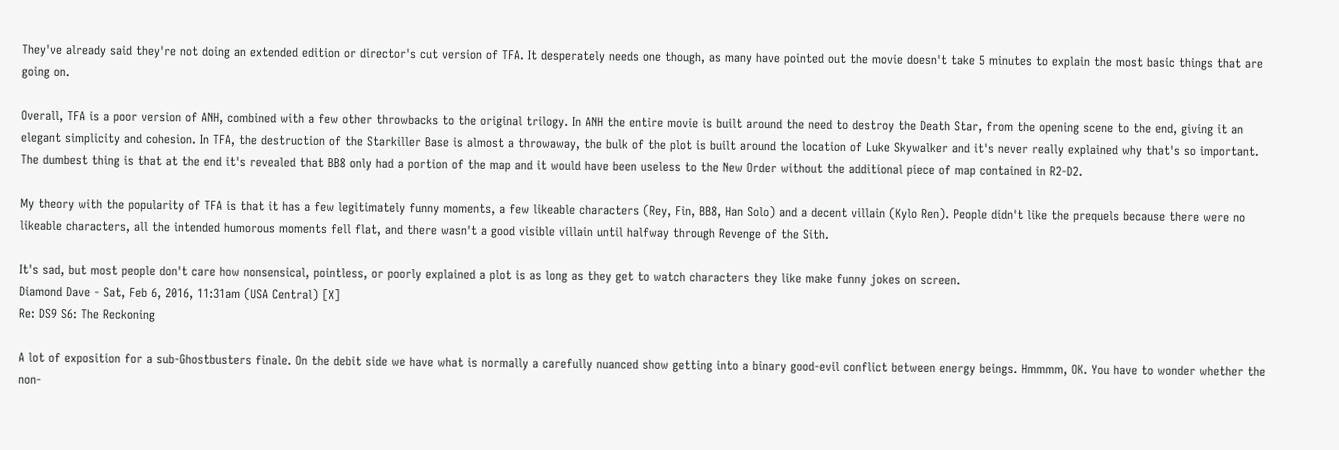They've already said they're not doing an extended edition or director's cut version of TFA. It desperately needs one though, as many have pointed out the movie doesn't take 5 minutes to explain the most basic things that are going on.

Overall, TFA is a poor version of ANH, combined with a few other throwbacks to the original trilogy. In ANH the entire movie is built around the need to destroy the Death Star, from the opening scene to the end, giving it an elegant simplicity and cohesion. In TFA, the destruction of the Starkiller Base is almost a throwaway, the bulk of the plot is built around the location of Luke Skywalker and it's never really explained why that's so important. The dumbest thing is that at the end it's revealed that BB8 only had a portion of the map and it would have been useless to the New Order without the additional piece of map contained in R2-D2.

My theory with the popularity of TFA is that it has a few legitimately funny moments, a few likeable characters (Rey, Fin, BB8, Han Solo) and a decent villain (Kylo Ren). People didn't like the prequels because there were no likeable characters, all the intended humorous moments fell flat, and there wasn't a good visible villain until halfway through Revenge of the Sith.

It's sad, but most people don't care how nonsensical, pointless, or poorly explained a plot is as long as they get to watch characters they like make funny jokes on screen.
Diamond Dave - Sat, Feb 6, 2016, 11:31am (USA Central) [X]
Re: DS9 S6: The Reckoning

A lot of exposition for a sub-Ghostbusters finale. On the debit side we have what is normally a carefully nuanced show getting into a binary good-evil conflict between energy beings. Hmmmm, OK. You have to wonder whether the non-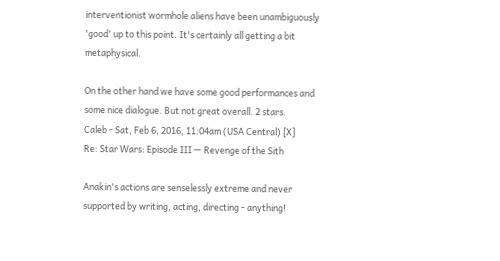interventionist wormhole aliens have been unambiguously 'good' up to this point. It's certainly all getting a bit metaphysical.

On the other hand we have some good performances and some nice dialogue. But not great overall. 2 stars.
Caleb - Sat, Feb 6, 2016, 11:04am (USA Central) [X]
Re: Star Wars: Episode III — Revenge of the Sith

Anakin's actions are senselessly extreme and never supported by writing, acting, directing - anything!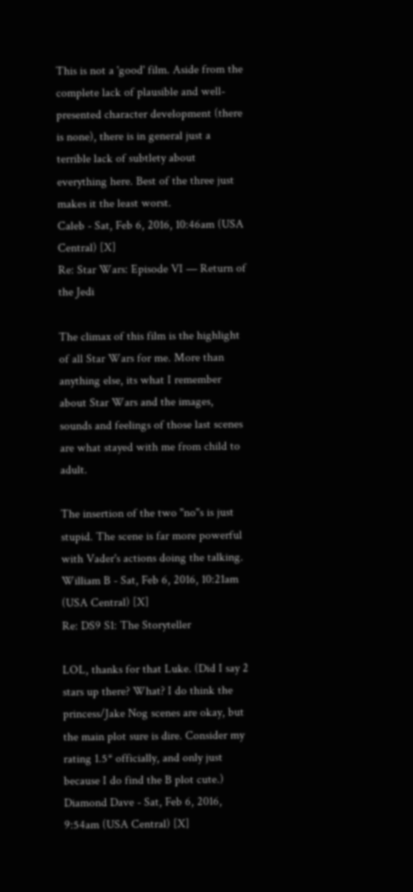This is not a 'good' film. Aside from the complete lack of plausible and well-presented character development (there is none), there is in general just a terrible lack of subtlety about everything here. Best of the three just makes it the least worst.
Caleb - Sat, Feb 6, 2016, 10:46am (USA Central) [X]
Re: Star Wars: Episode VI — Return of the Jedi

The climax of this film is the highlight of all Star Wars for me. More than anything else, its what I remember about Star Wars and the images, sounds and feelings of those last scenes are what stayed with me from child to adult.

The insertion of the two "no"s is just stupid. The scene is far more powerful with Vader's actions doing the talking.
William B - Sat, Feb 6, 2016, 10:21am (USA Central) [X]
Re: DS9 S1: The Storyteller

LOL, thanks for that Luke. (Did I say 2 stars up there? What? I do think the princess/Jake Nog scenes are okay, but the main plot sure is dire. Consider my rating 1.5* officially, and only just because I do find the B plot cute.)
Diamond Dave - Sat, Feb 6, 2016, 9:54am (USA Central) [X]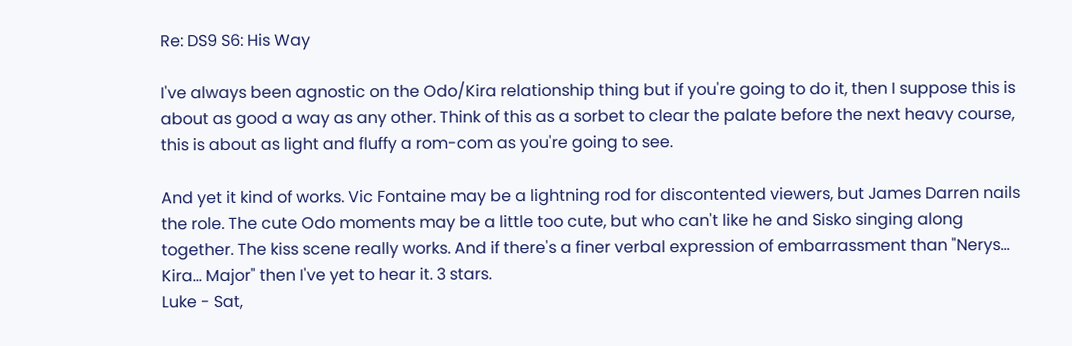Re: DS9 S6: His Way

I've always been agnostic on the Odo/Kira relationship thing but if you're going to do it, then I suppose this is about as good a way as any other. Think of this as a sorbet to clear the palate before the next heavy course, this is about as light and fluffy a rom-com as you're going to see.

And yet it kind of works. Vic Fontaine may be a lightning rod for discontented viewers, but James Darren nails the role. The cute Odo moments may be a little too cute, but who can't like he and Sisko singing along together. The kiss scene really works. And if there's a finer verbal expression of embarrassment than "Nerys... Kira... Major" then I've yet to hear it. 3 stars.
Luke - Sat,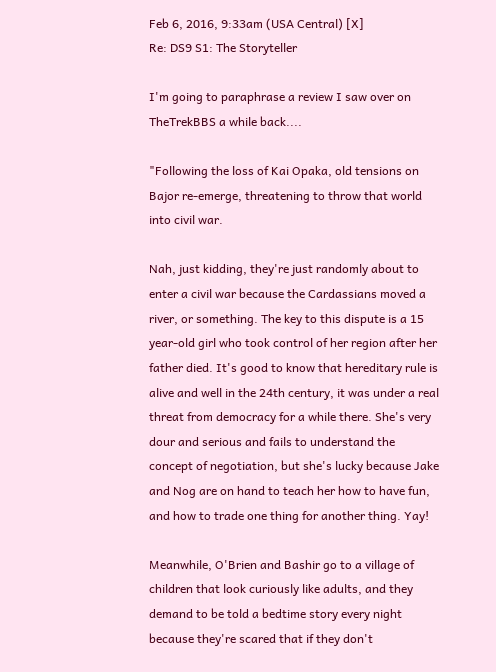Feb 6, 2016, 9:33am (USA Central) [X]
Re: DS9 S1: The Storyteller

I'm going to paraphrase a review I saw over on TheTrekBBS a while back....

"Following the loss of Kai Opaka, old tensions on Bajor re-emerge, threatening to throw that world into civil war.

Nah, just kidding, they're just randomly about to enter a civil war because the Cardassians moved a river, or something. The key to this dispute is a 15 year-old girl who took control of her region after her father died. It's good to know that hereditary rule is alive and well in the 24th century, it was under a real threat from democracy for a while there. She's very dour and serious and fails to understand the concept of negotiation, but she's lucky because Jake and Nog are on hand to teach her how to have fun, and how to trade one thing for another thing. Yay!

Meanwhile, O'Brien and Bashir go to a village of children that look curiously like adults, and they demand to be told a bedtime story every night because they're scared that if they don't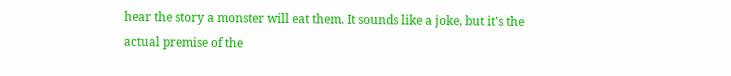hear the story a monster will eat them. It sounds like a joke, but it's the actual premise of the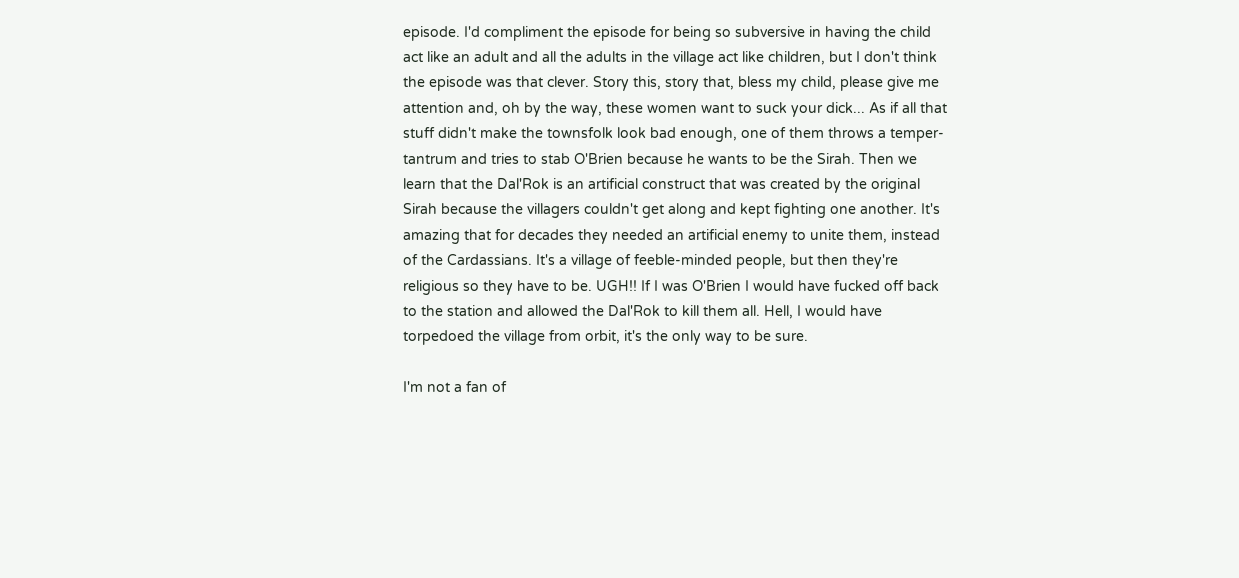episode. I'd compliment the episode for being so subversive in having the child act like an adult and all the adults in the village act like children, but I don't think the episode was that clever. Story this, story that, bless my child, please give me attention and, oh by the way, these women want to suck your dick... As if all that stuff didn't make the townsfolk look bad enough, one of them throws a temper-tantrum and tries to stab O'Brien because he wants to be the Sirah. Then we learn that the Dal'Rok is an artificial construct that was created by the original Sirah because the villagers couldn't get along and kept fighting one another. It's amazing that for decades they needed an artificial enemy to unite them, instead of the Cardassians. It's a village of feeble-minded people, but then they're religious so they have to be. UGH!! If I was O'Brien I would have fucked off back to the station and allowed the Dal'Rok to kill them all. Hell, I would have torpedoed the village from orbit, it's the only way to be sure.

I'm not a fan of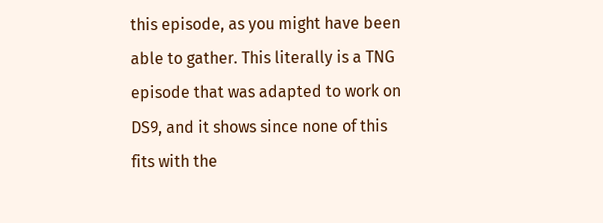this episode, as you might have been able to gather. This literally is a TNG episode that was adapted to work on DS9, and it shows since none of this fits with the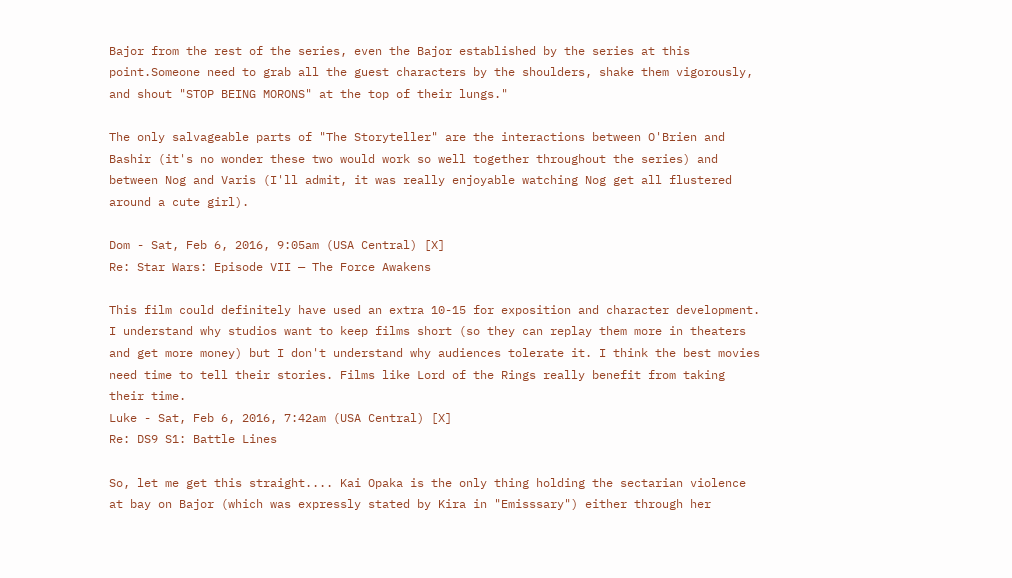Bajor from the rest of the series, even the Bajor established by the series at this point.Someone need to grab all the guest characters by the shoulders, shake them vigorously, and shout "STOP BEING MORONS" at the top of their lungs."

The only salvageable parts of "The Storyteller" are the interactions between O'Brien and Bashir (it's no wonder these two would work so well together throughout the series) and between Nog and Varis (I'll admit, it was really enjoyable watching Nog get all flustered around a cute girl).

Dom - Sat, Feb 6, 2016, 9:05am (USA Central) [X]
Re: Star Wars: Episode VII — The Force Awakens

This film could definitely have used an extra 10-15 for exposition and character development. I understand why studios want to keep films short (so they can replay them more in theaters and get more money) but I don't understand why audiences tolerate it. I think the best movies need time to tell their stories. Films like Lord of the Rings really benefit from taking their time.
Luke - Sat, Feb 6, 2016, 7:42am (USA Central) [X]
Re: DS9 S1: Battle Lines

So, let me get this straight.... Kai Opaka is the only thing holding the sectarian violence at bay on Bajor (which was expressly stated by Kira in "Emisssary") either through her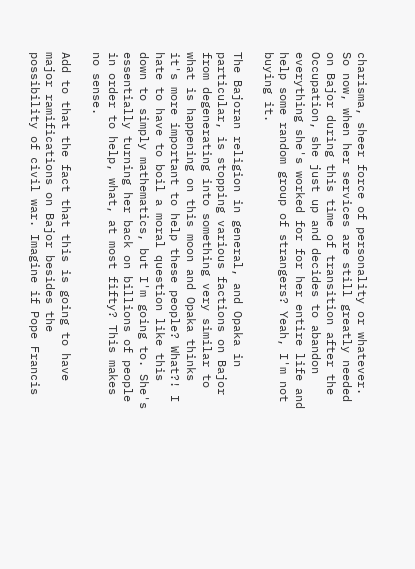charisma, sheer force of personality or whatever. So now, when her services are still greatly needed on Bajor during this time of transition after the Occupation, she just up and decides to abandon everything she's worked for for her entire life and help some random group of strangers? Yeah, I'm not buying it.

The Bajoran religion in general, and Opaka in particular, is stopping various factions on Bajor from degenerating into something very similar to what is happening on this moon and Opaka thinks it's more important to help these people? What?! I hate to have to boil a moral question like this down to simply mathematics, but I'm going to. She's essentially turning her back on billions of people in order to help, what, at most fifty? This makes no sense.

Add to that the fact that this is going to have major ramifications on Bajor besides the possibility of civil war. Imagine if Pope Francis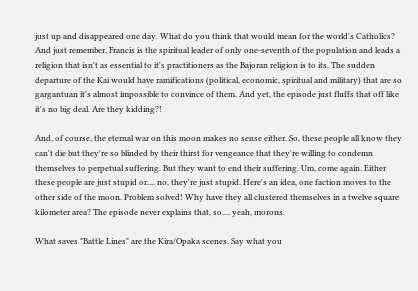just up and disappeared one day. What do you think that would mean for the world's Catholics? And just remember, Francis is the spiritual leader of only one-seventh of the population and leads a religion that isn't as essential to it's practitioners as the Bajoran religion is to its. The sudden departure of the Kai would have ramifications (political, economic, spiritual and military) that are so gargantuan it's almost impossible to convince of them. And yet, the episode just fluffs that off like it's no big deal. Are they kidding?!

And, of course, the eternal war on this moon makes no sense either. So, these people all know they can't die but they're so blinded by their thirst for vengeance that they're willing to condemn themselves to perpetual suffering. But they want to end their suffering. Um, come again. Either these people are just stupid or.... no, they're just stupid. Here's an idea, one faction moves to the other side of the moon. Problem solved! Why have they all clustered themselves in a twelve square kilometer area? The episode never explains that, so.... yeah, morons.

What saves "Battle Lines" are the Kira/Opaka scenes. Say what you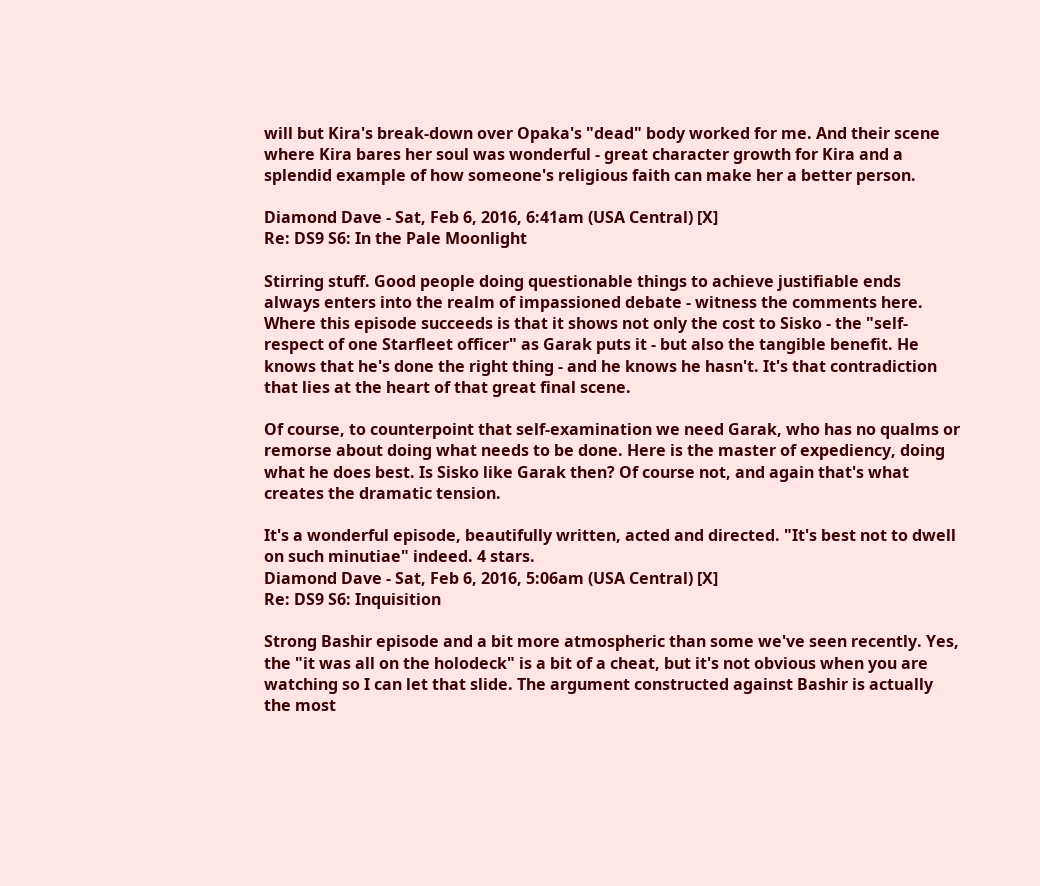will but Kira's break-down over Opaka's "dead" body worked for me. And their scene where Kira bares her soul was wonderful - great character growth for Kira and a splendid example of how someone's religious faith can make her a better person.

Diamond Dave - Sat, Feb 6, 2016, 6:41am (USA Central) [X]
Re: DS9 S6: In the Pale Moonlight

Stirring stuff. Good people doing questionable things to achieve justifiable ends always enters into the realm of impassioned debate - witness the comments here. Where this episode succeeds is that it shows not only the cost to Sisko - the "self-respect of one Starfleet officer" as Garak puts it - but also the tangible benefit. He knows that he's done the right thing - and he knows he hasn't. It's that contradiction that lies at the heart of that great final scene.

Of course, to counterpoint that self-examination we need Garak, who has no qualms or remorse about doing what needs to be done. Here is the master of expediency, doing what he does best. Is Sisko like Garak then? Of course not, and again that's what creates the dramatic tension.

It's a wonderful episode, beautifully written, acted and directed. "It's best not to dwell on such minutiae" indeed. 4 stars.
Diamond Dave - Sat, Feb 6, 2016, 5:06am (USA Central) [X]
Re: DS9 S6: Inquisition

Strong Bashir episode and a bit more atmospheric than some we've seen recently. Yes, the "it was all on the holodeck" is a bit of a cheat, but it's not obvious when you are watching so I can let that slide. The argument constructed against Bashir is actually the most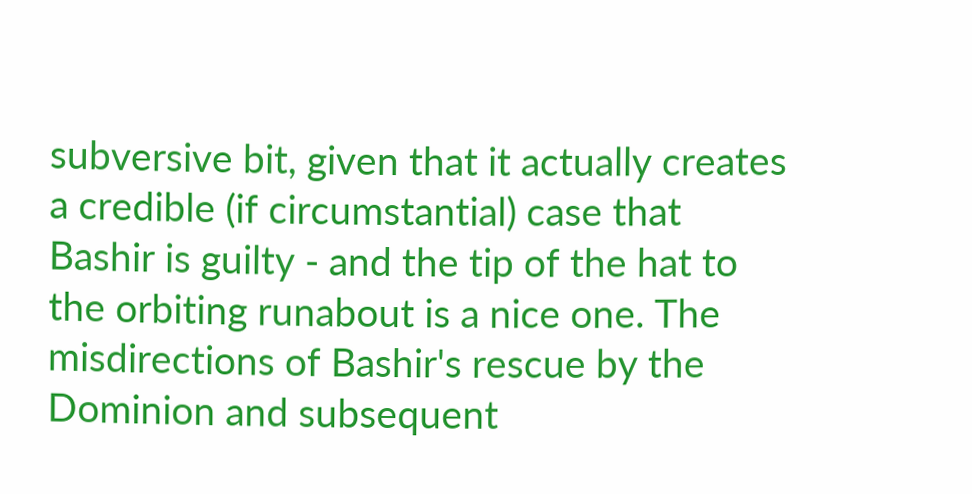subversive bit, given that it actually creates a credible (if circumstantial) case that Bashir is guilty - and the tip of the hat to the orbiting runabout is a nice one. The misdirections of Bashir's rescue by the Dominion and subsequent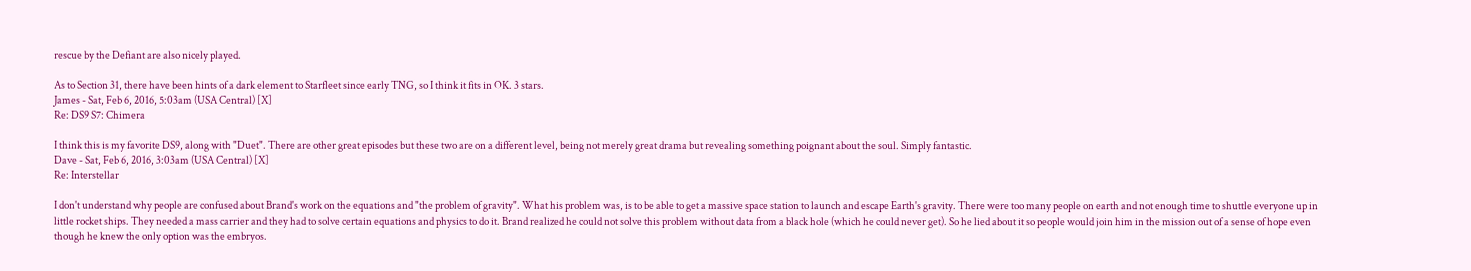rescue by the Defiant are also nicely played.

As to Section 31, there have been hints of a dark element to Starfleet since early TNG, so I think it fits in OK. 3 stars.
James - Sat, Feb 6, 2016, 5:03am (USA Central) [X]
Re: DS9 S7: Chimera

I think this is my favorite DS9, along with "Duet". There are other great episodes but these two are on a different level, being not merely great drama but revealing something poignant about the soul. Simply fantastic.
Dave - Sat, Feb 6, 2016, 3:03am (USA Central) [X]
Re: Interstellar

I don't understand why people are confused about Brand's work on the equations and "the problem of gravity". What his problem was, is to be able to get a massive space station to launch and escape Earth's gravity. There were too many people on earth and not enough time to shuttle everyone up in little rocket ships. They needed a mass carrier and they had to solve certain equations and physics to do it. Brand realized he could not solve this problem without data from a black hole (which he could never get). So he lied about it so people would join him in the mission out of a sense of hope even though he knew the only option was the embryos.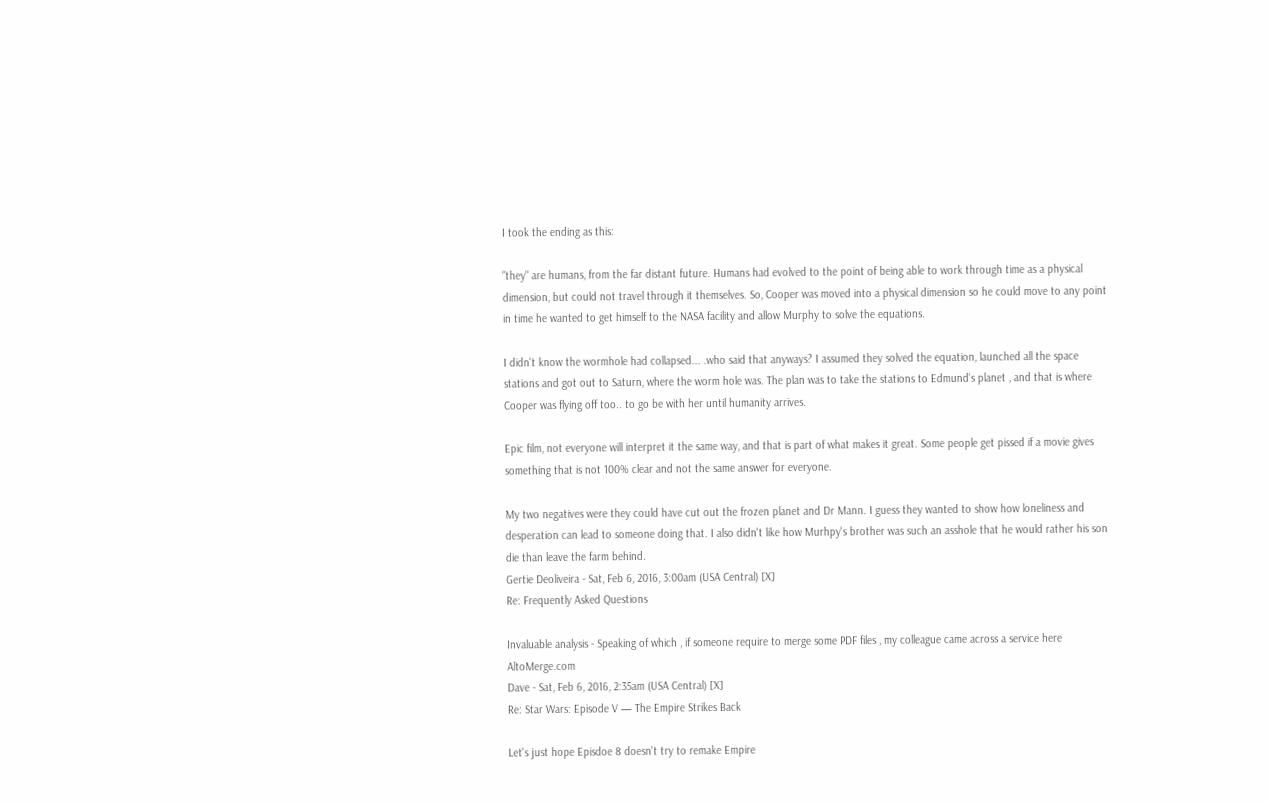I took the ending as this:

"they" are humans, from the far distant future. Humans had evolved to the point of being able to work through time as a physical dimension, but could not travel through it themselves. So, Cooper was moved into a physical dimension so he could move to any point in time he wanted to get himself to the NASA facility and allow Murphy to solve the equations.

I didn't know the wormhole had collapsed... .who said that anyways? I assumed they solved the equation, launched all the space stations and got out to Saturn, where the worm hole was. The plan was to take the stations to Edmund's planet , and that is where Cooper was flying off too.. to go be with her until humanity arrives.

Epic film, not everyone will interpret it the same way, and that is part of what makes it great. Some people get pissed if a movie gives something that is not 100% clear and not the same answer for everyone.

My two negatives were they could have cut out the frozen planet and Dr Mann. I guess they wanted to show how loneliness and desperation can lead to someone doing that. I also didn't like how Murhpy's brother was such an asshole that he would rather his son die than leave the farm behind.
Gertie Deoliveira - Sat, Feb 6, 2016, 3:00am (USA Central) [X]
Re: Frequently Asked Questions

Invaluable analysis - Speaking of which , if someone require to merge some PDF files , my colleague came across a service here AltoMerge.com
Dave - Sat, Feb 6, 2016, 2:35am (USA Central) [X]
Re: Star Wars: Episode V — The Empire Strikes Back

Let's just hope Episdoe 8 doesn't try to remake Empire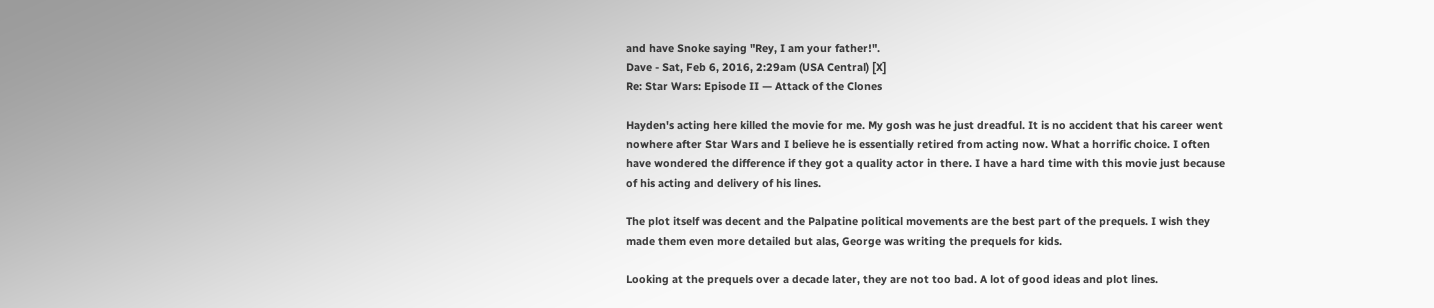and have Snoke saying "Rey, I am your father!".
Dave - Sat, Feb 6, 2016, 2:29am (USA Central) [X]
Re: Star Wars: Episode II — Attack of the Clones

Hayden's acting here killed the movie for me. My gosh was he just dreadful. It is no accident that his career went nowhere after Star Wars and I believe he is essentially retired from acting now. What a horrific choice. I often have wondered the difference if they got a quality actor in there. I have a hard time with this movie just because of his acting and delivery of his lines.

The plot itself was decent and the Palpatine political movements are the best part of the prequels. I wish they made them even more detailed but alas, George was writing the prequels for kids.

Looking at the prequels over a decade later, they are not too bad. A lot of good ideas and plot lines.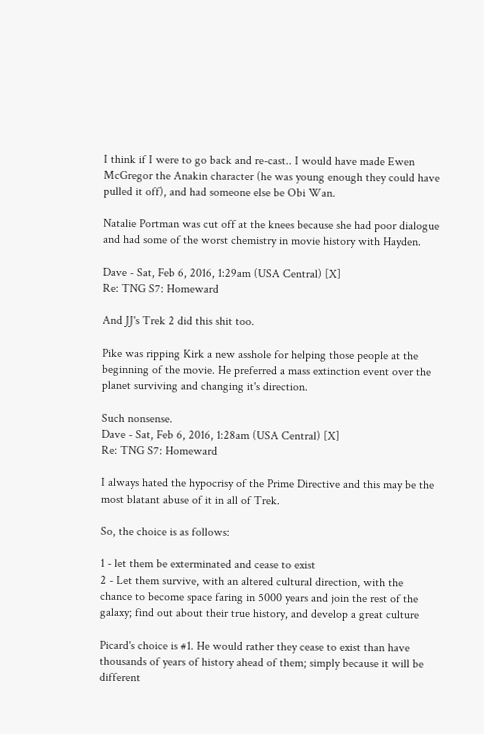I think if I were to go back and re-cast.. I would have made Ewen McGregor the Anakin character (he was young enough they could have pulled it off), and had someone else be Obi Wan.

Natalie Portman was cut off at the knees because she had poor dialogue and had some of the worst chemistry in movie history with Hayden.

Dave - Sat, Feb 6, 2016, 1:29am (USA Central) [X]
Re: TNG S7: Homeward

And JJ's Trek 2 did this shit too.

Pike was ripping Kirk a new asshole for helping those people at the beginning of the movie. He preferred a mass extinction event over the planet surviving and changing it's direction.

Such nonsense.
Dave - Sat, Feb 6, 2016, 1:28am (USA Central) [X]
Re: TNG S7: Homeward

I always hated the hypocrisy of the Prime Directive and this may be the most blatant abuse of it in all of Trek.

So, the choice is as follows:

1 - let them be exterminated and cease to exist
2 - Let them survive, with an altered cultural direction, with the chance to become space faring in 5000 years and join the rest of the galaxy; find out about their true history, and develop a great culture

Picard's choice is #1. He would rather they cease to exist than have thousands of years of history ahead of them; simply because it will be different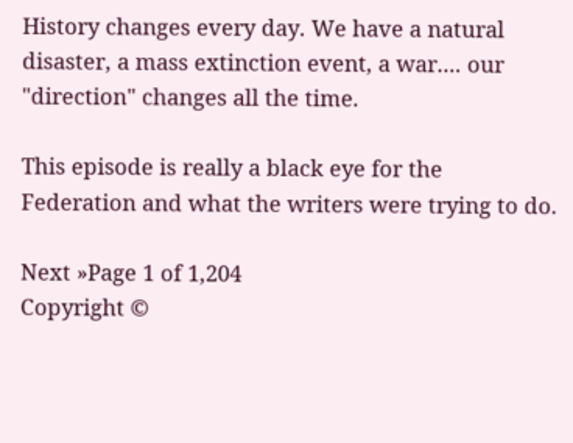History changes every day. We have a natural disaster, a mass extinction event, a war.... our "direction" changes all the time.

This episode is really a black eye for the Federation and what the writers were trying to do.

Next »Page 1 of 1,204
Copyright ©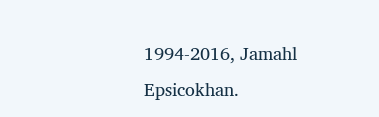1994-2016, Jamahl Epsicokhan.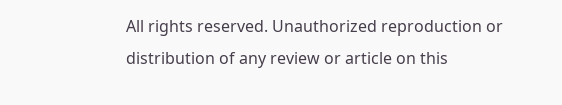All rights reserved. Unauthorized reproduction or distribution of any review or article on this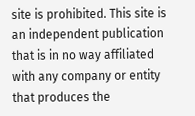site is prohibited. This site is an independent publication that is in no way affiliated with any company or entity that produces the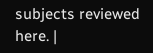subjects reviewed here. |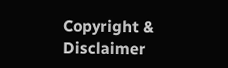Copyright & Disclaimer